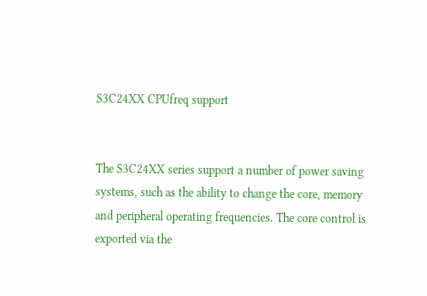S3C24XX CPUfreq support


The S3C24XX series support a number of power saving systems, such as the ability to change the core, memory and peripheral operating frequencies. The core control is exported via the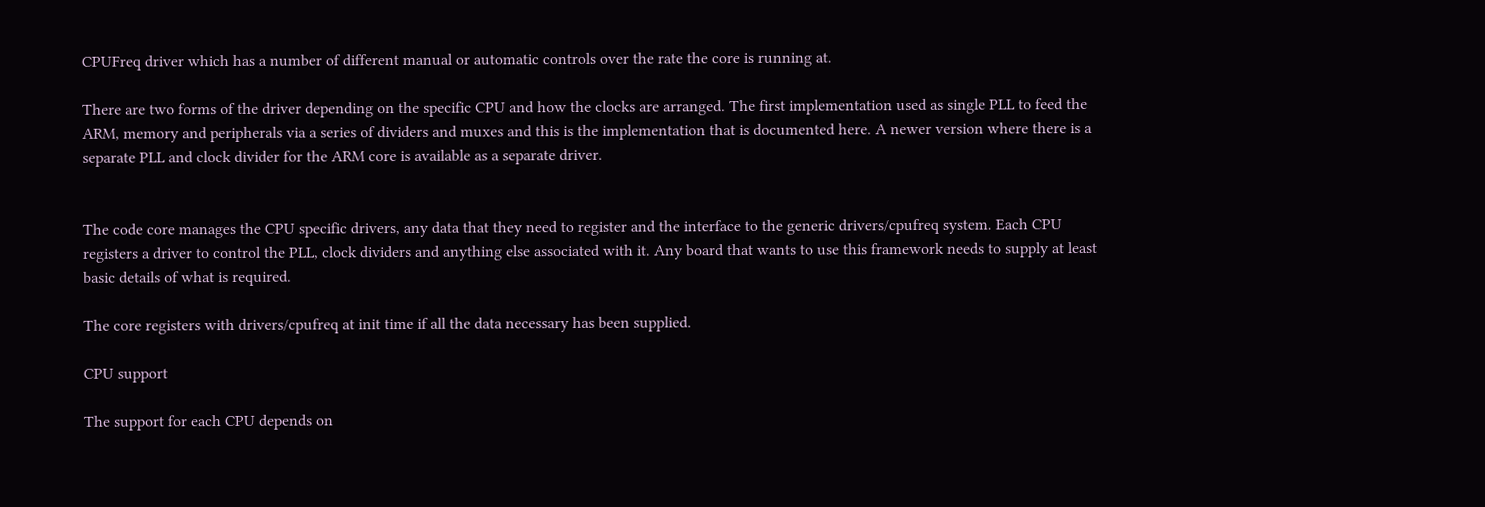CPUFreq driver which has a number of different manual or automatic controls over the rate the core is running at.

There are two forms of the driver depending on the specific CPU and how the clocks are arranged. The first implementation used as single PLL to feed the ARM, memory and peripherals via a series of dividers and muxes and this is the implementation that is documented here. A newer version where there is a separate PLL and clock divider for the ARM core is available as a separate driver.


The code core manages the CPU specific drivers, any data that they need to register and the interface to the generic drivers/cpufreq system. Each CPU registers a driver to control the PLL, clock dividers and anything else associated with it. Any board that wants to use this framework needs to supply at least basic details of what is required.

The core registers with drivers/cpufreq at init time if all the data necessary has been supplied.

CPU support

The support for each CPU depends on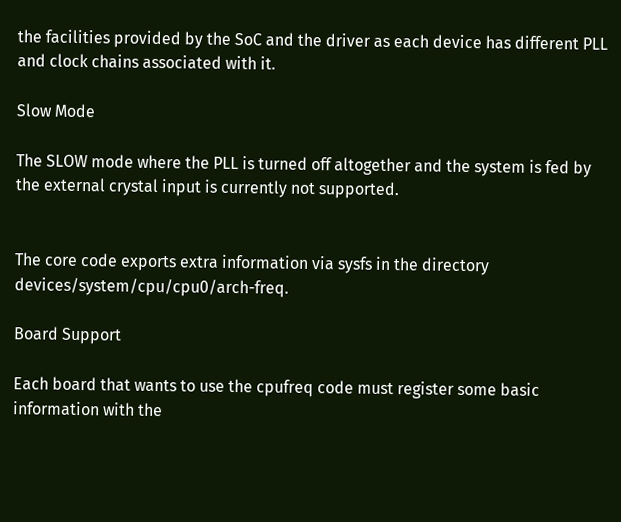the facilities provided by the SoC and the driver as each device has different PLL and clock chains associated with it.

Slow Mode

The SLOW mode where the PLL is turned off altogether and the system is fed by the external crystal input is currently not supported.


The core code exports extra information via sysfs in the directory devices/system/cpu/cpu0/arch-freq.

Board Support

Each board that wants to use the cpufreq code must register some basic information with the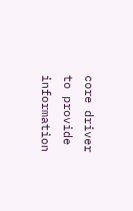core driver to provide information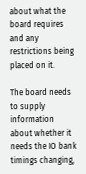about what the board requires and any restrictions being placed on it.

The board needs to supply information about whether it needs the IO bank timings changing,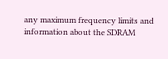any maximum frequency limits and information about the SDRAM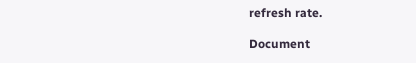refresh rate.

Document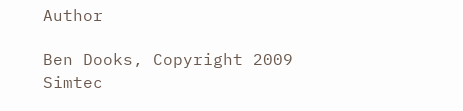Author

Ben Dooks, Copyright 2009 Simtec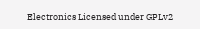Electronics Licensed under GPLv2